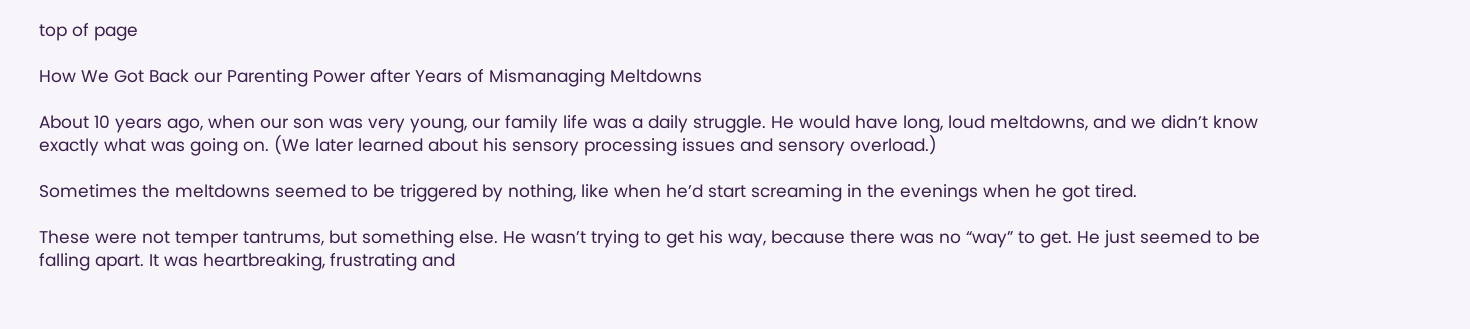top of page

How We Got Back our Parenting Power after Years of Mismanaging Meltdowns

About 10 years ago, when our son was very young, our family life was a daily struggle. He would have long, loud meltdowns, and we didn’t know exactly what was going on. (We later learned about his sensory processing issues and sensory overload.)

Sometimes the meltdowns seemed to be triggered by nothing, like when he’d start screaming in the evenings when he got tired.

These were not temper tantrums, but something else. He wasn’t trying to get his way, because there was no “way” to get. He just seemed to be falling apart. It was heartbreaking, frustrating and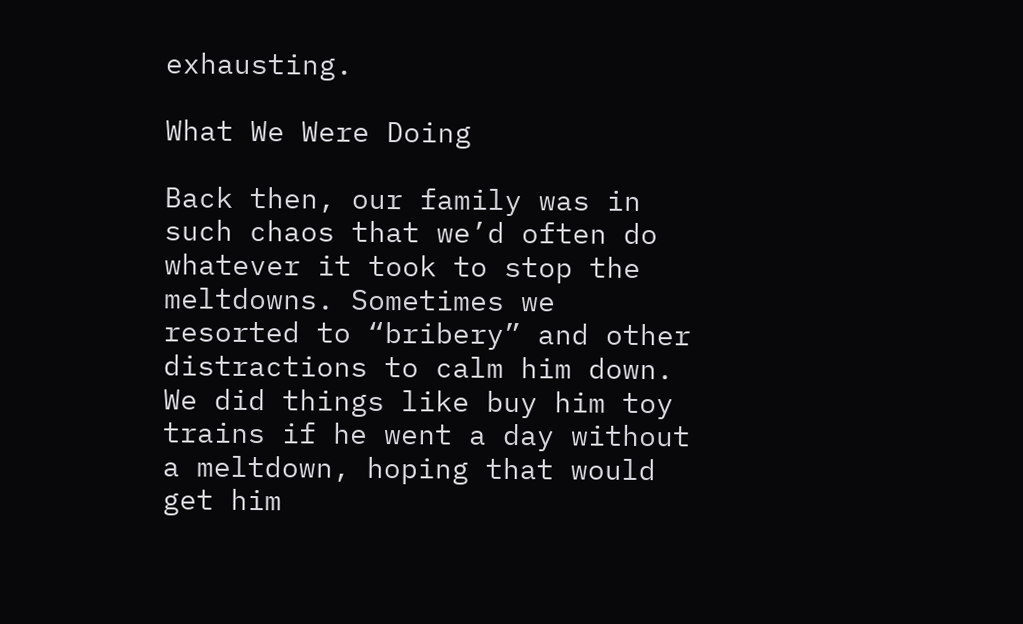exhausting.

What We Were Doing

Back then, our family was in such chaos that we’d often do whatever it took to stop the meltdowns. Sometimes we resorted to “bribery” and other distractions to calm him down. We did things like buy him toy trains if he went a day without a meltdown, hoping that would get him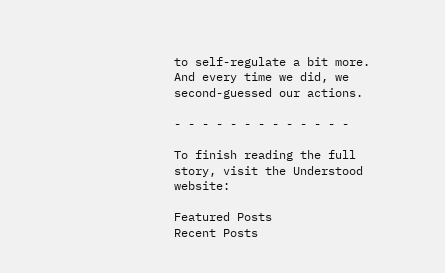to self-regulate a bit more. And every time we did, we second-guessed our actions.

- - - - - - - - - - - - -

To finish reading the full story, visit the Understood website:

Featured Posts
Recent Posts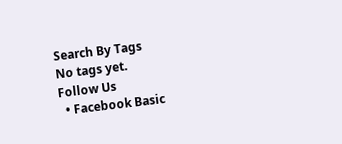Search By Tags
No tags yet.
Follow Us
  • Facebook Basic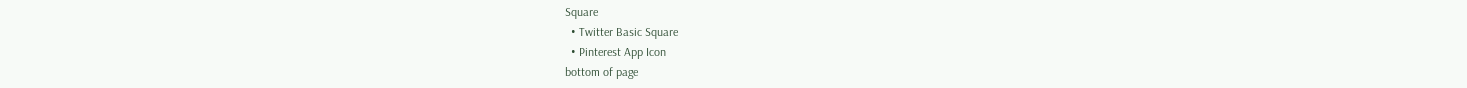Square
  • Twitter Basic Square
  • Pinterest App Icon
bottom of page